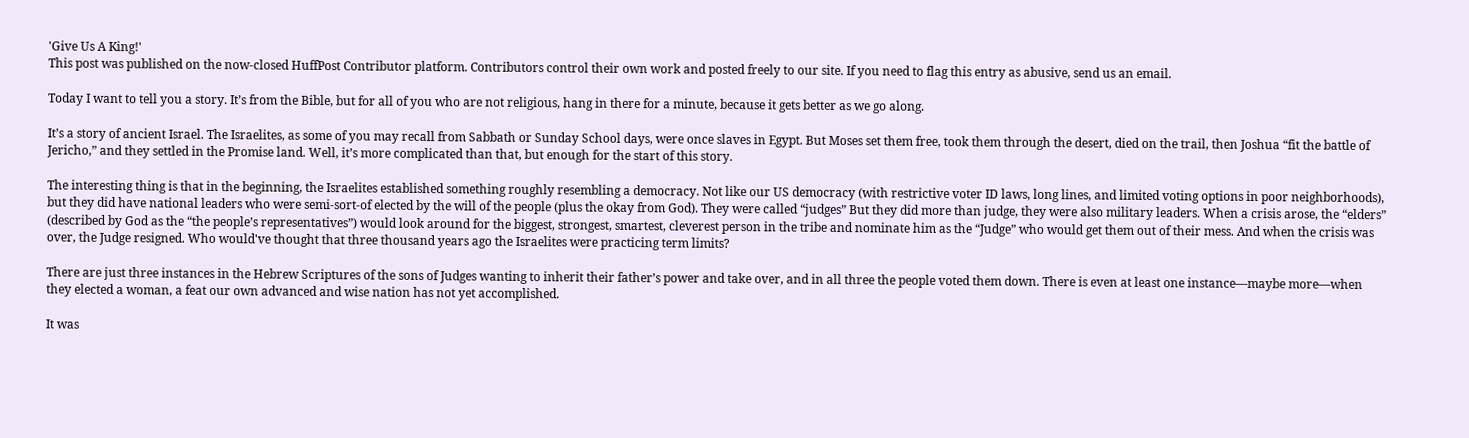'Give Us A King!'
This post was published on the now-closed HuffPost Contributor platform. Contributors control their own work and posted freely to our site. If you need to flag this entry as abusive, send us an email.

Today I want to tell you a story. It’s from the Bible, but for all of you who are not religious, hang in there for a minute, because it gets better as we go along.

It’s a story of ancient Israel. The Israelites, as some of you may recall from Sabbath or Sunday School days, were once slaves in Egypt. But Moses set them free, took them through the desert, died on the trail, then Joshua “fit the battle of Jericho,” and they settled in the Promise land. Well, it’s more complicated than that, but enough for the start of this story.

The interesting thing is that in the beginning, the Israelites established something roughly resembling a democracy. Not like our US democracy (with restrictive voter ID laws, long lines, and limited voting options in poor neighborhoods), but they did have national leaders who were semi-sort-of elected by the will of the people (plus the okay from God). They were called “judges” But they did more than judge, they were also military leaders. When a crisis arose, the “elders” (described by God as the “the people’s representatives”) would look around for the biggest, strongest, smartest, cleverest person in the tribe and nominate him as the “Judge” who would get them out of their mess. And when the crisis was over, the Judge resigned. Who would've thought that three thousand years ago the Israelites were practicing term limits?

There are just three instances in the Hebrew Scriptures of the sons of Judges wanting to inherit their father’s power and take over, and in all three the people voted them down. There is even at least one instance—maybe more—when they elected a woman, a feat our own advanced and wise nation has not yet accomplished.

It was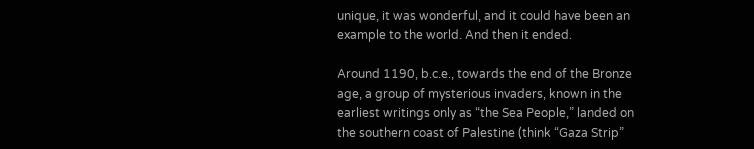unique, it was wonderful, and it could have been an example to the world. And then it ended.

Around 1190, b.c.e., towards the end of the Bronze age, a group of mysterious invaders, known in the earliest writings only as “the Sea People,” landed on the southern coast of Palestine (think “Gaza Strip”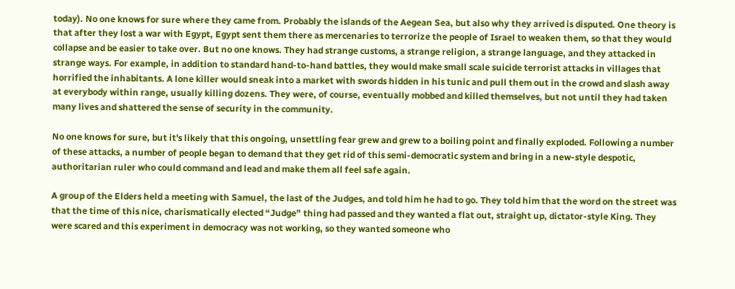today). No one knows for sure where they came from. Probably the islands of the Aegean Sea, but also why they arrived is disputed. One theory is that after they lost a war with Egypt, Egypt sent them there as mercenaries to terrorize the people of Israel to weaken them, so that they would collapse and be easier to take over. But no one knows. They had strange customs, a strange religion, a strange language, and they attacked in strange ways. For example, in addition to standard hand-to-hand battles, they would make small scale suicide terrorist attacks in villages that horrified the inhabitants. A lone killer would sneak into a market with swords hidden in his tunic and pull them out in the crowd and slash away at everybody within range, usually killing dozens. They were, of course, eventually mobbed and killed themselves, but not until they had taken many lives and shattered the sense of security in the community.

No one knows for sure, but it's likely that this ongoing, unsettling fear grew and grew to a boiling point and finally exploded. Following a number of these attacks, a number of people began to demand that they get rid of this semi-democratic system and bring in a new-style despotic, authoritarian ruler who could command and lead and make them all feel safe again.

A group of the Elders held a meeting with Samuel, the last of the Judges, and told him he had to go. They told him that the word on the street was that the time of this nice, charismatically elected “Judge” thing had passed and they wanted a flat out, straight up, dictator-style King. They were scared and this experiment in democracy was not working, so they wanted someone who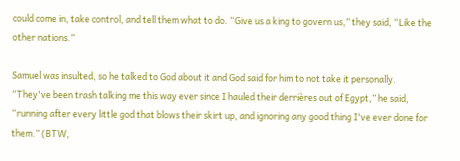could come in, take control, and tell them what to do. “Give us a king to govern us,” they said, “Like the other nations.”

Samuel was insulted, so he talked to God about it and God said for him to not take it personally. “They've been trash talking me this way ever since I hauled their derrières out of Egypt,” he said, “running after every little god that blows their skirt up, and ignoring any good thing I've ever done for them.” (BTW,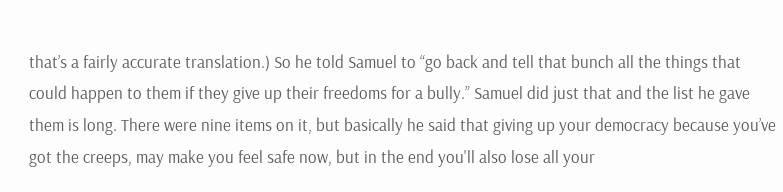that’s a fairly accurate translation.) So he told Samuel to “go back and tell that bunch all the things that could happen to them if they give up their freedoms for a bully.” Samuel did just that and the list he gave them is long. There were nine items on it, but basically he said that giving up your democracy because you’ve got the creeps, may make you feel safe now, but in the end you'll also lose all your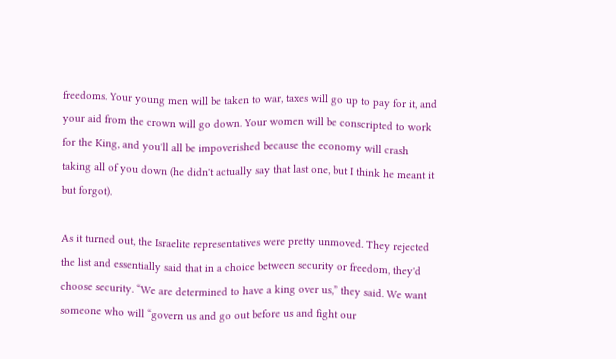freedoms. Your young men will be taken to war, taxes will go up to pay for it, and your aid from the crown will go down. Your women will be conscripted to work for the King, and you'll all be impoverished because the economy will crash taking all of you down (he didn't actually say that last one, but I think he meant it but forgot).

As it turned out, the Israelite representatives were pretty unmoved. They rejected the list and essentially said that in a choice between security or freedom, they'd choose security. “We are determined to have a king over us,” they said. We want someone who will “govern us and go out before us and fight our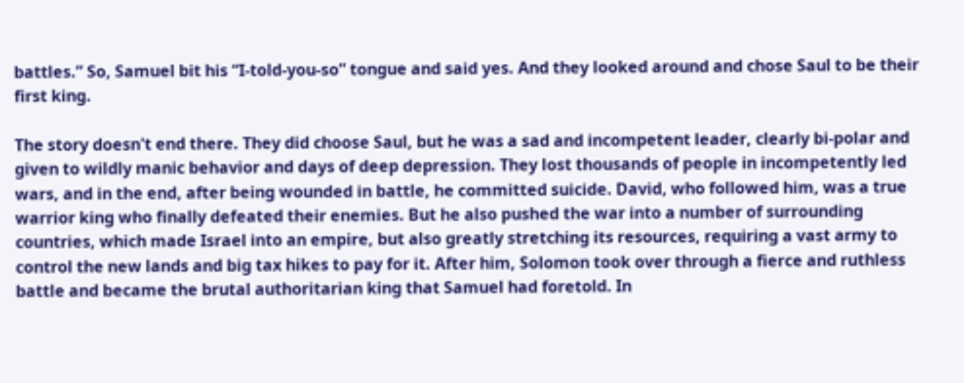battles.” So, Samuel bit his “I-told-you-so” tongue and said yes. And they looked around and chose Saul to be their first king.

The story doesn't end there. They did choose Saul, but he was a sad and incompetent leader, clearly bi-polar and given to wildly manic behavior and days of deep depression. They lost thousands of people in incompetently led wars, and in the end, after being wounded in battle, he committed suicide. David, who followed him, was a true warrior king who finally defeated their enemies. But he also pushed the war into a number of surrounding countries, which made Israel into an empire, but also greatly stretching its resources, requiring a vast army to control the new lands and big tax hikes to pay for it. After him, Solomon took over through a fierce and ruthless battle and became the brutal authoritarian king that Samuel had foretold. In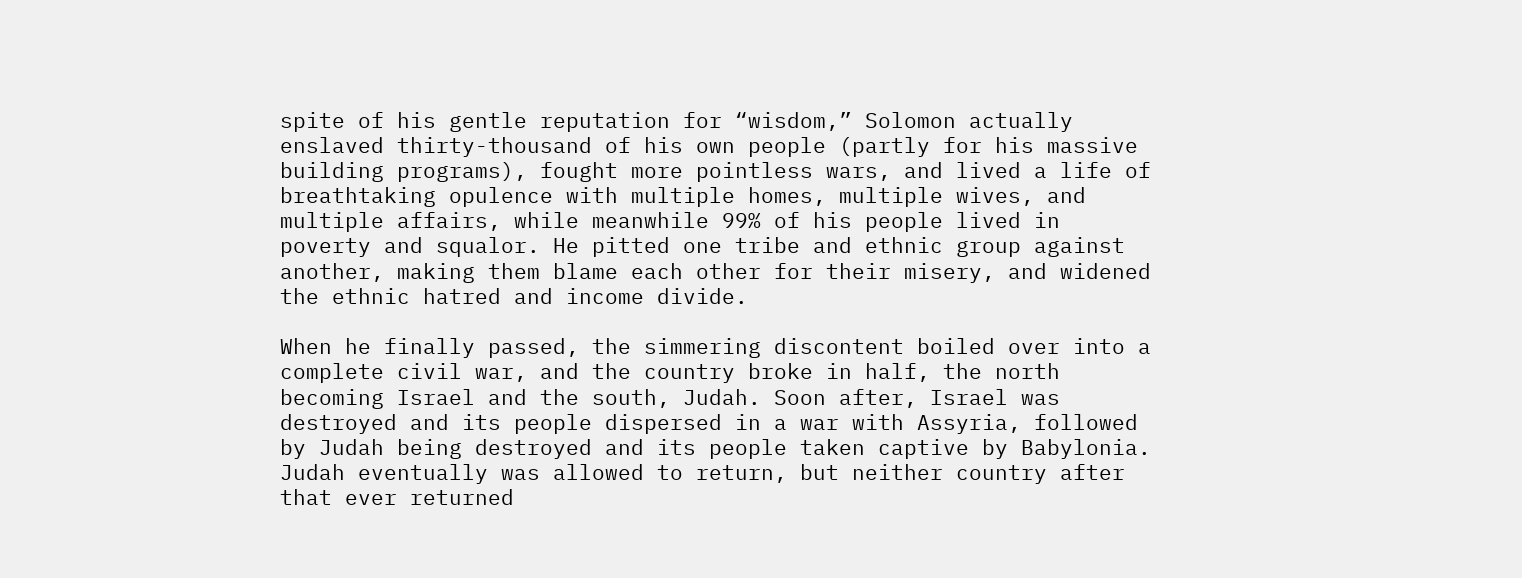spite of his gentle reputation for “wisdom,” Solomon actually enslaved thirty-thousand of his own people (partly for his massive building programs), fought more pointless wars, and lived a life of breathtaking opulence with multiple homes, multiple wives, and multiple affairs, while meanwhile 99% of his people lived in poverty and squalor. He pitted one tribe and ethnic group against another, making them blame each other for their misery, and widened the ethnic hatred and income divide.

When he finally passed, the simmering discontent boiled over into a complete civil war, and the country broke in half, the north becoming Israel and the south, Judah. Soon after, Israel was destroyed and its people dispersed in a war with Assyria, followed by Judah being destroyed and its people taken captive by Babylonia. Judah eventually was allowed to return, but neither country after that ever returned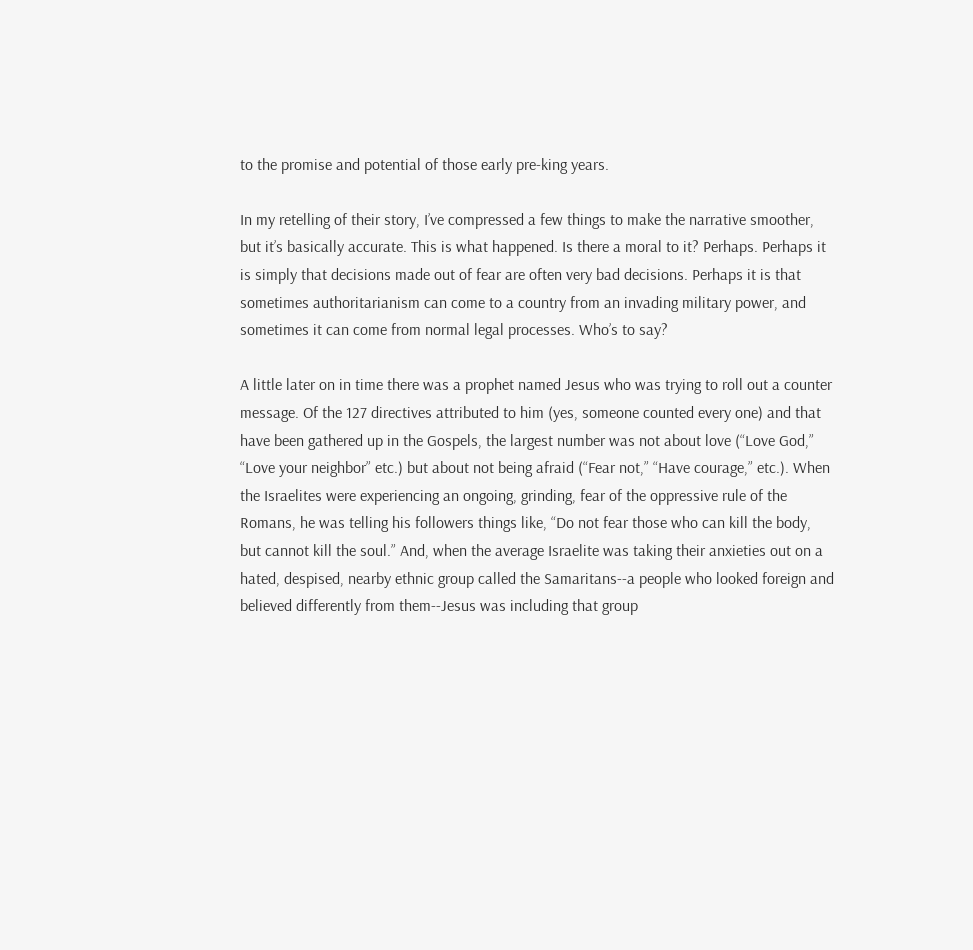to the promise and potential of those early pre-king years.

In my retelling of their story, I’ve compressed a few things to make the narrative smoother, but it’s basically accurate. This is what happened. Is there a moral to it? Perhaps. Perhaps it is simply that decisions made out of fear are often very bad decisions. Perhaps it is that sometimes authoritarianism can come to a country from an invading military power, and sometimes it can come from normal legal processes. Who’s to say?

A little later on in time there was a prophet named Jesus who was trying to roll out a counter message. Of the 127 directives attributed to him (yes, someone counted every one) and that have been gathered up in the Gospels, the largest number was not about love (“Love God,” “Love your neighbor” etc.) but about not being afraid (“Fear not,” “Have courage,” etc.). When the Israelites were experiencing an ongoing, grinding, fear of the oppressive rule of the Romans, he was telling his followers things like, “Do not fear those who can kill the body, but cannot kill the soul.” And, when the average Israelite was taking their anxieties out on a hated, despised, nearby ethnic group called the Samaritans--a people who looked foreign and believed differently from them--Jesus was including that group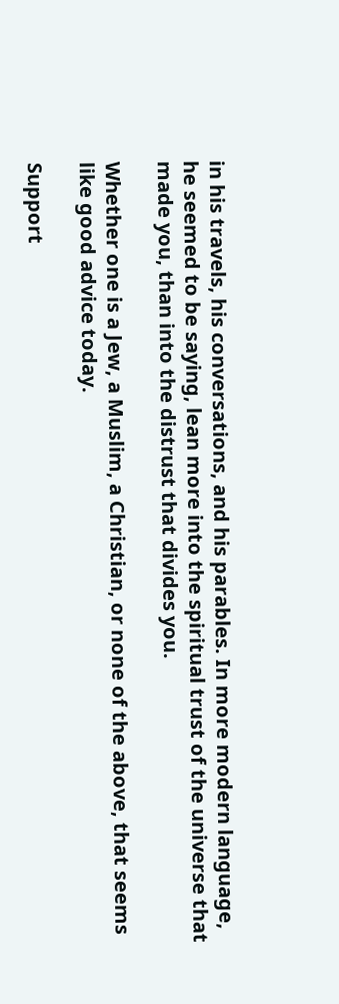in his travels, his conversations, and his parables. In more modern language, he seemed to be saying, lean more into the spiritual trust of the universe that made you, than into the distrust that divides you.

Whether one is a Jew, a Muslim, a Christian, or none of the above, that seems like good advice today.

Support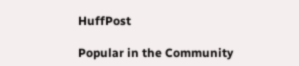HuffPost

Popular in the Community